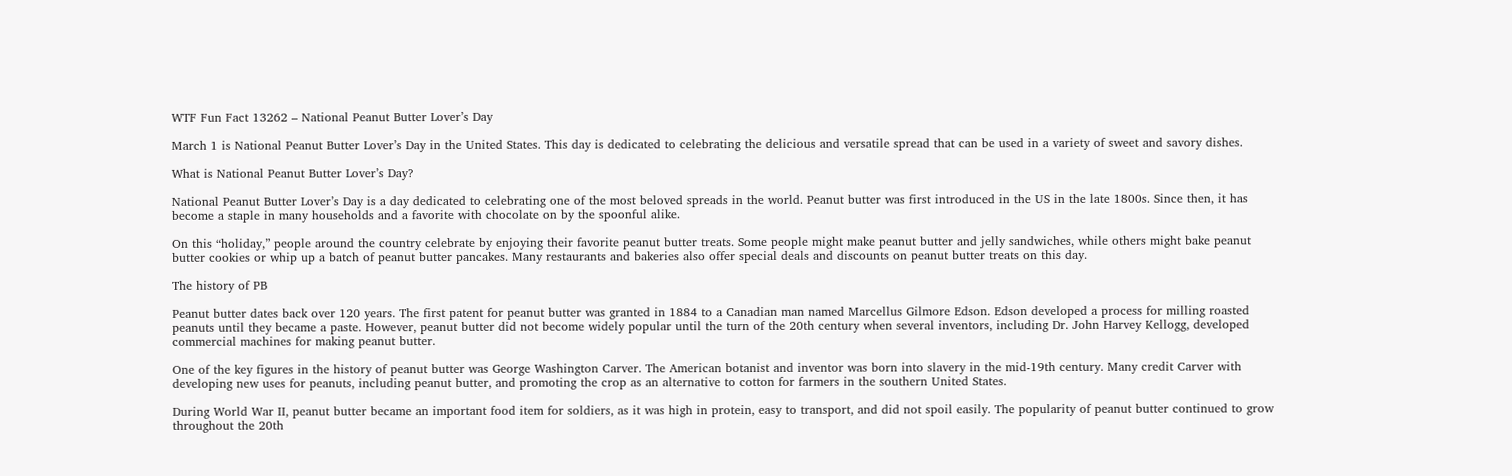WTF Fun Fact 13262 – National Peanut Butter Lover’s Day

March 1 is National Peanut Butter Lover’s Day in the United States. This day is dedicated to celebrating the delicious and versatile spread that can be used in a variety of sweet and savory dishes.

What is National Peanut Butter Lover’s Day?

National Peanut Butter Lover’s Day is a day dedicated to celebrating one of the most beloved spreads in the world. Peanut butter was first introduced in the US in the late 1800s. Since then, it has become a staple in many households and a favorite with chocolate on by the spoonful alike.

On this “holiday,” people around the country celebrate by enjoying their favorite peanut butter treats. Some people might make peanut butter and jelly sandwiches, while others might bake peanut butter cookies or whip up a batch of peanut butter pancakes. Many restaurants and bakeries also offer special deals and discounts on peanut butter treats on this day.

The history of PB

Peanut butter dates back over 120 years. The first patent for peanut butter was granted in 1884 to a Canadian man named Marcellus Gilmore Edson. Edson developed a process for milling roasted peanuts until they became a paste. However, peanut butter did not become widely popular until the turn of the 20th century when several inventors, including Dr. John Harvey Kellogg, developed commercial machines for making peanut butter.

One of the key figures in the history of peanut butter was George Washington Carver. The American botanist and inventor was born into slavery in the mid-19th century. Many credit Carver with developing new uses for peanuts, including peanut butter, and promoting the crop as an alternative to cotton for farmers in the southern United States.

During World War II, peanut butter became an important food item for soldiers, as it was high in protein, easy to transport, and did not spoil easily. The popularity of peanut butter continued to grow throughout the 20th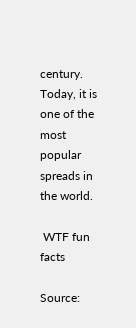century. Today, it is one of the most popular spreads in the world.

 WTF fun facts

Source: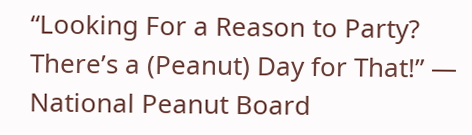“Looking For a Reason to Party? There’s a (Peanut) Day for That!” — National Peanut Board